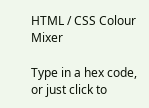HTML / CSS Colour Mixer

Type in a hex code, or just click to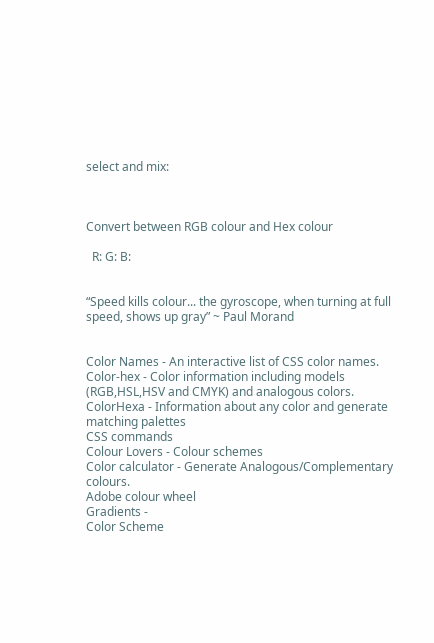select and mix:



Convert between RGB colour and Hex colour

  R: G: B:


“Speed kills colour... the gyroscope, when turning at full speed, shows up gray” ~ Paul Morand


Color Names - An interactive list of CSS color names.
Color-hex - Color information including models (RGB,HSL,HSV and CMYK) and analogous colors.
ColorHexa - Information about any color and generate matching palettes
CSS commands
Colour Lovers - Colour schemes
Color calculator - Generate Analogous/Complementary colours.
Adobe colour wheel
Gradients -
Color Scheme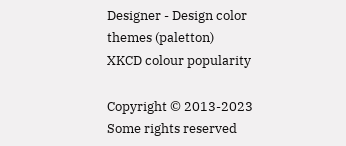Designer - Design color themes (paletton)
XKCD colour popularity

Copyright © 2013-2023
Some rights reserved